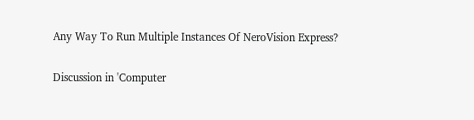Any Way To Run Multiple Instances Of NeroVision Express?

Discussion in 'Computer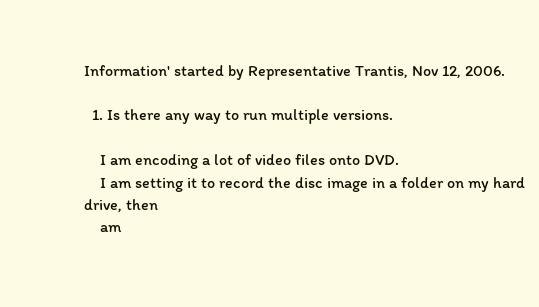Information' started by Representative Trantis, Nov 12, 2006.

  1. Is there any way to run multiple versions.

    I am encoding a lot of video files onto DVD.
    I am setting it to record the disc image in a folder on my hard drive, then
    am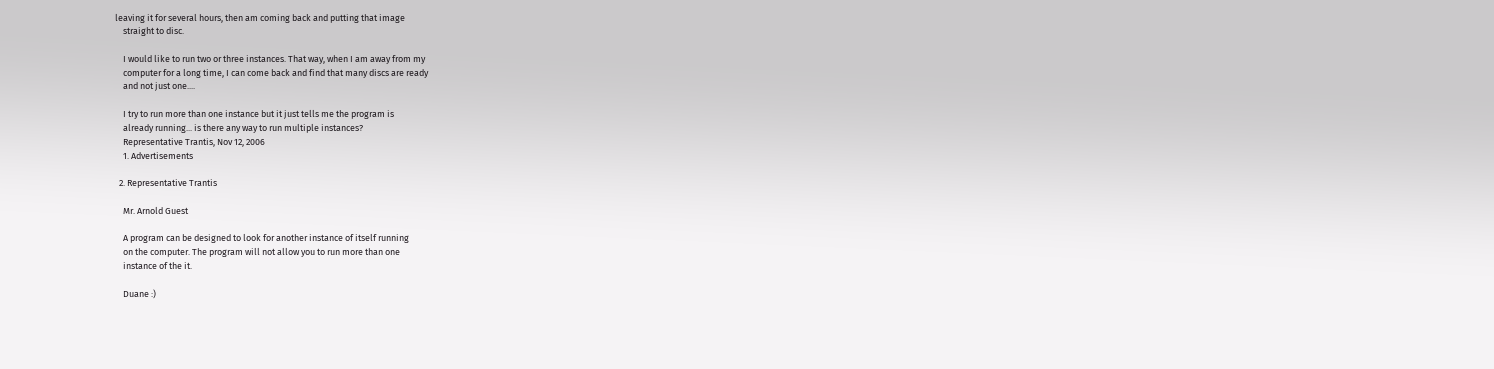leaving it for several hours, then am coming back and putting that image
    straight to disc.

    I would like to run two or three instances. That way, when I am away from my
    computer for a long time, I can come back and find that many discs are ready
    and not just one....

    I try to run more than one instance but it just tells me the program is
    already running... is there any way to run multiple instances?
    Representative Trantis, Nov 12, 2006
    1. Advertisements

  2. Representative Trantis

    Mr. Arnold Guest

    A program can be designed to look for another instance of itself running
    on the computer. The program will not allow you to run more than one
    instance of the it.

    Duane :)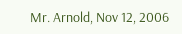Mr. Arnold, Nov 12, 2006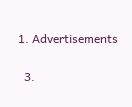1. Advertisements

  3.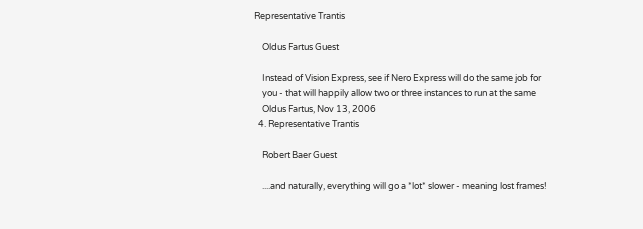Representative Trantis

    Oldus Fartus Guest

    Instead of Vision Express, see if Nero Express will do the same job for
    you - that will happily allow two or three instances to run at the same
    Oldus Fartus, Nov 13, 2006
  4. Representative Trantis

    Robert Baer Guest

    ....and naturally, everything will go a *lot* slower - meaning lost frames!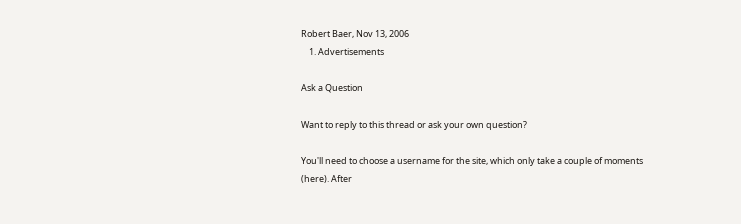Robert Baer, Nov 13, 2006
    1. Advertisements

Ask a Question

Want to reply to this thread or ask your own question?

You'll need to choose a username for the site, which only take a couple of moments (here). After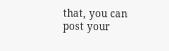that, you can post your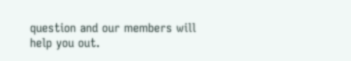question and our members will help you out.